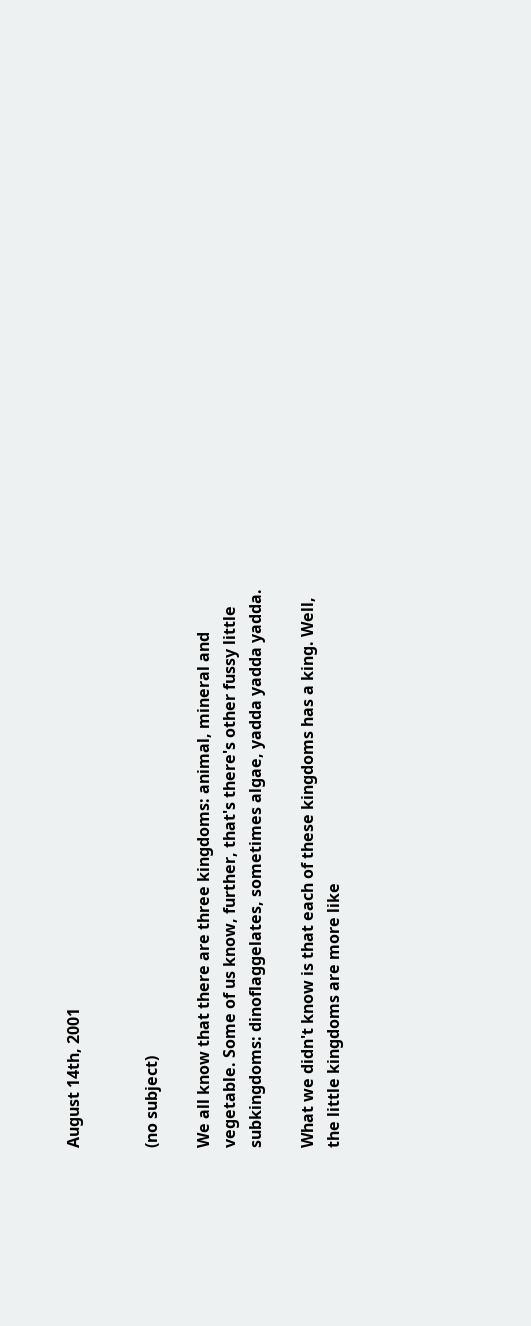August 14th, 2001


(no subject)

We all know that there are three kingdoms: animal, mineral and vegetable. Some of us know, further, that's there's other fussy little subkingdoms: dinoflaggelates, sometimes algae, yadda yadda yadda.

What we didn't know is that each of these kingdoms has a king. Well, the little kingdoms are more like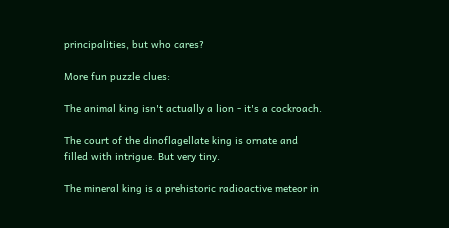principalities, but who cares?

More fun puzzle clues:

The animal king isn't actually a lion - it's a cockroach.

The court of the dinoflagellate king is ornate and filled with intrigue. But very tiny.

The mineral king is a prehistoric radioactive meteor in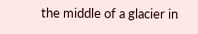the middle of a glacier in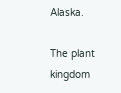Alaska.

The plant kingdom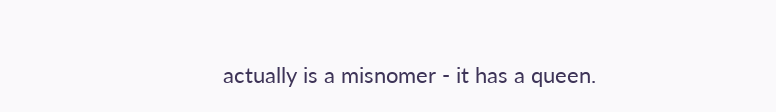actually is a misnomer - it has a queen.